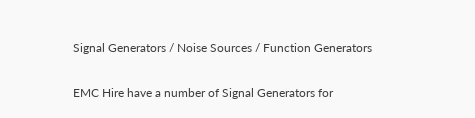Signal Generators / Noise Sources / Function Generators

EMC Hire have a number of Signal Generators for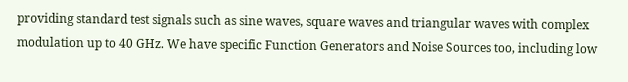providing standard test signals such as sine waves, square waves and triangular waves with complex modulation up to 40 GHz. We have specific Function Generators and Noise Sources too, including low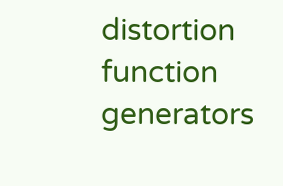distortion function generators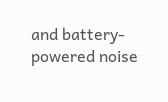and battery-powered noise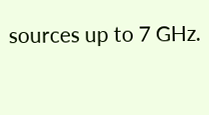sources up to 7 GHz.